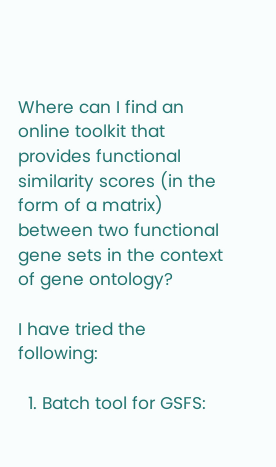Where can I find an online toolkit that provides functional similarity scores (in the form of a matrix) between two functional gene sets in the context of gene ontology?

I have tried the following:

  1. Batch tool for GSFS: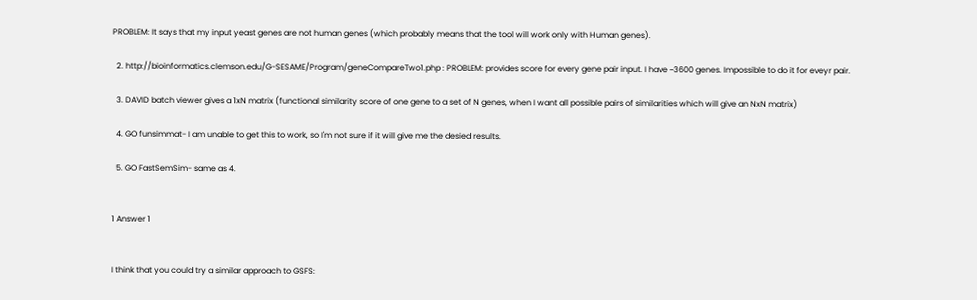PROBLEM: It says that my input yeast genes are not human genes (which probably means that the tool will work only with Human genes).

  2. http://bioinformatics.clemson.edu/G-SESAME/Program/geneCompareTwo1.php : PROBLEM: provides score for every gene pair input. I have ~3600 genes. Impossible to do it for eveyr pair.

  3. DAVID batch viewer gives a 1xN matrix (functional similarity score of one gene to a set of N genes, when I want all possible pairs of similarities which will give an NxN matrix)

  4. GO funsimmat- I am unable to get this to work, so I'm not sure if it will give me the desied results.

  5. GO FastSemSim- same as 4.


1 Answer 1


I think that you could try a similar approach to GSFS: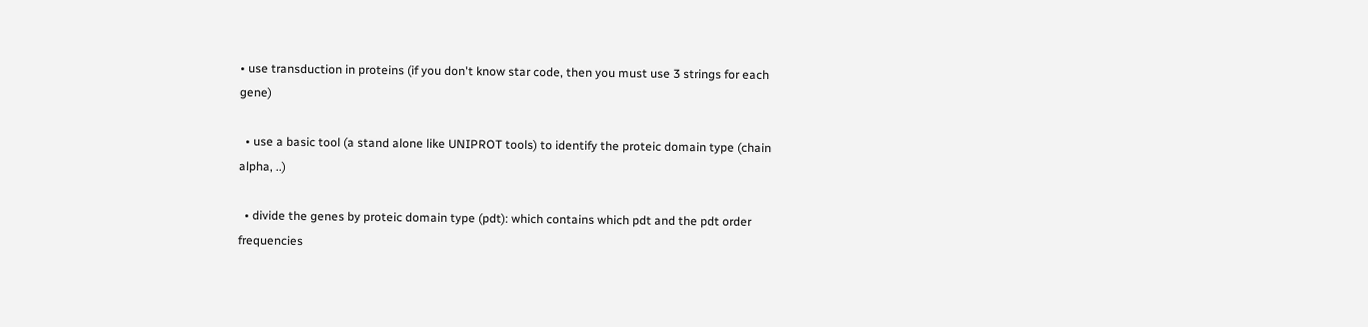• use transduction in proteins (if you don't know star code, then you must use 3 strings for each gene)

  • use a basic tool (a stand alone like UNIPROT tools) to identify the proteic domain type (chain alpha, ..)

  • divide the genes by proteic domain type (pdt): which contains which pdt and the pdt order frequencies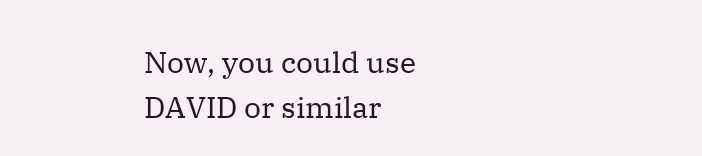Now, you could use DAVID or similar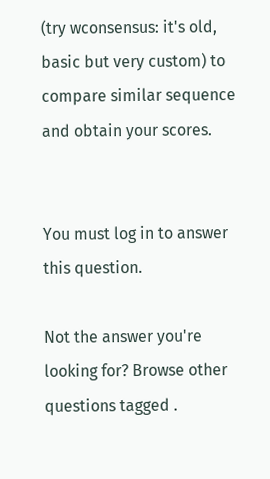(try wconsensus: it's old, basic but very custom) to compare similar sequence and obtain your scores.


You must log in to answer this question.

Not the answer you're looking for? Browse other questions tagged .